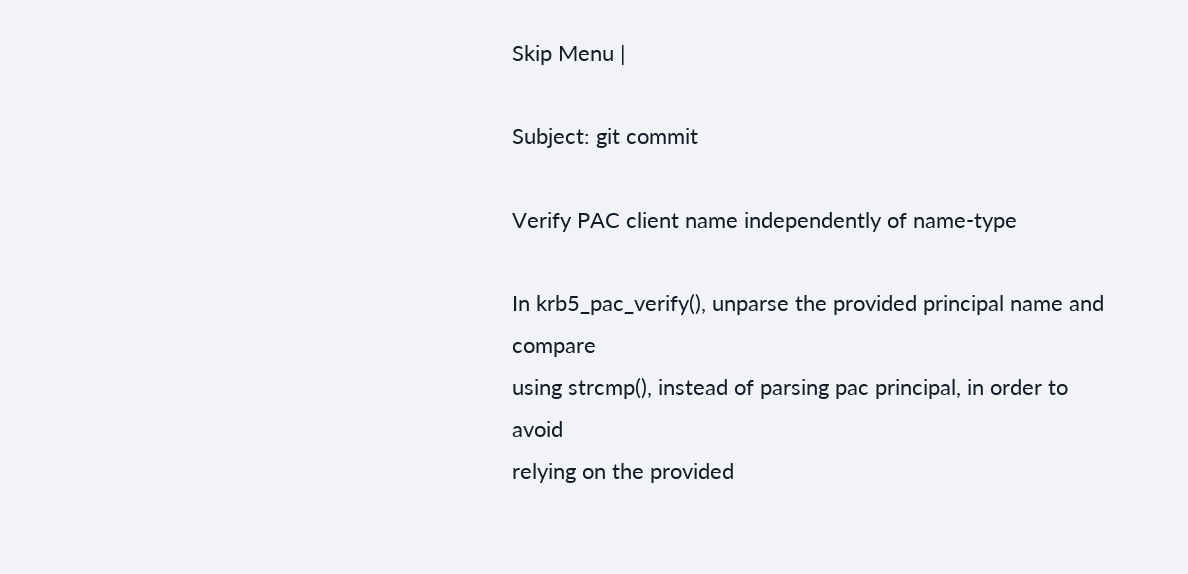Skip Menu |

Subject: git commit

Verify PAC client name independently of name-type

In krb5_pac_verify(), unparse the provided principal name and compare
using strcmp(), instead of parsing pac principal, in order to avoid
relying on the provided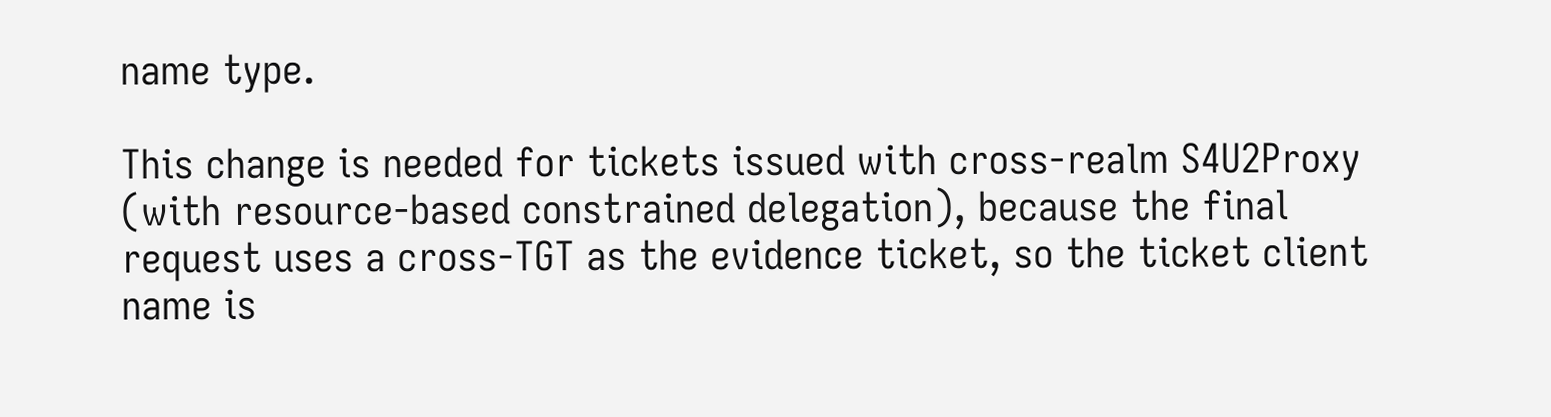name type.

This change is needed for tickets issued with cross-realm S4U2Proxy
(with resource-based constrained delegation), because the final
request uses a cross-TGT as the evidence ticket, so the ticket client
name is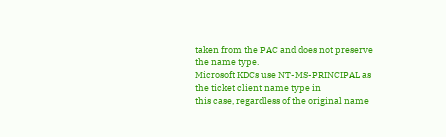taken from the PAC and does not preserve the name type.
Microsoft KDCs use NT-MS-PRINCIPAL as the ticket client name type in
this case, regardless of the original name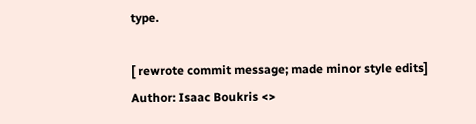type.

[ rewrote commit message; made minor style edits]
Author: Isaac Boukris <>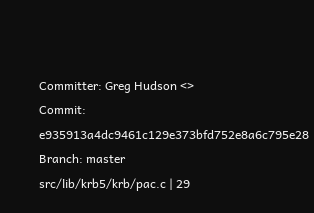Committer: Greg Hudson <>
Commit: e935913a4dc9461c129e373bfd752e8a6c795e28
Branch: master
src/lib/krb5/krb/pac.c | 29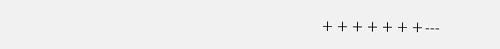+++++++---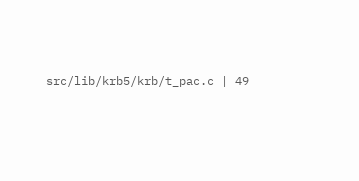src/lib/krb5/krb/t_pac.c | 49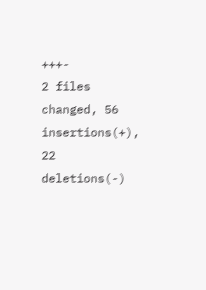+++-
2 files changed, 56 insertions(+), 22 deletions(-)